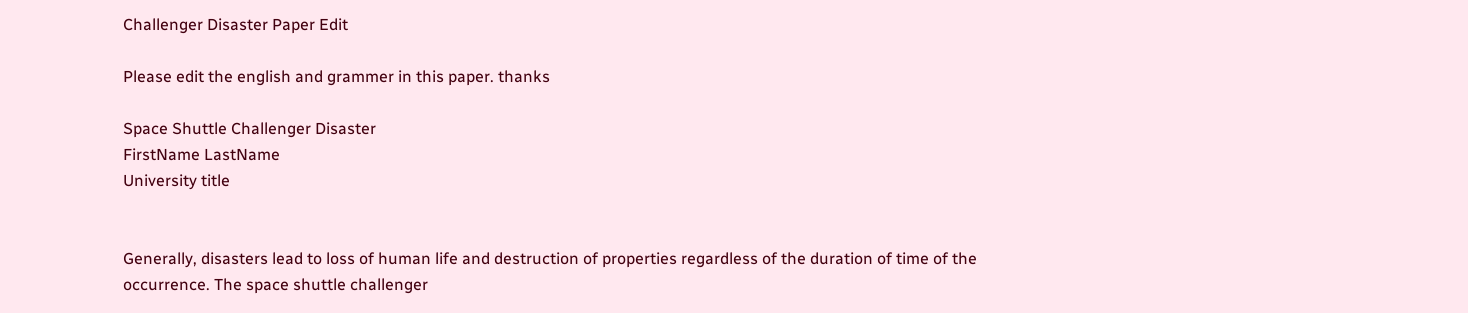Challenger Disaster Paper Edit

Please edit the english and grammer in this paper. thanks

Space Shuttle Challenger Disaster
FirstName LastName
University title


Generally, disasters lead to loss of human life and destruction of properties regardless of the duration of time of the occurrence. The space shuttle challenger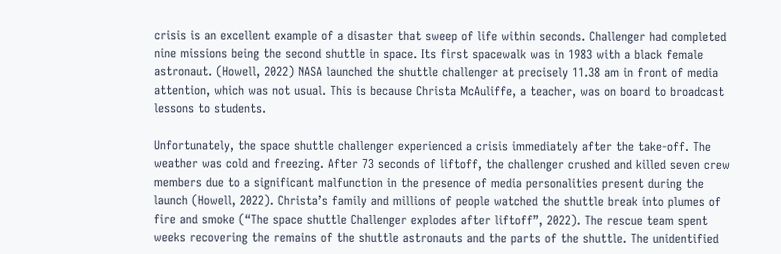crisis is an excellent example of a disaster that sweep of life within seconds. Challenger had completed nine missions being the second shuttle in space. Its first spacewalk was in 1983 with a black female astronaut. (Howell, 2022) NASA launched the shuttle challenger at precisely 11.38 am in front of media attention, which was not usual. This is because Christa McAuliffe, a teacher, was on board to broadcast lessons to students.

Unfortunately, the space shuttle challenger experienced a crisis immediately after the take-off. The weather was cold and freezing. After 73 seconds of liftoff, the challenger crushed and killed seven crew members due to a significant malfunction in the presence of media personalities present during the launch (Howell, 2022). Christa’s family and millions of people watched the shuttle break into plumes of fire and smoke (“The space shuttle Challenger explodes after liftoff”, 2022). The rescue team spent weeks recovering the remains of the shuttle astronauts and the parts of the shuttle. The unidentified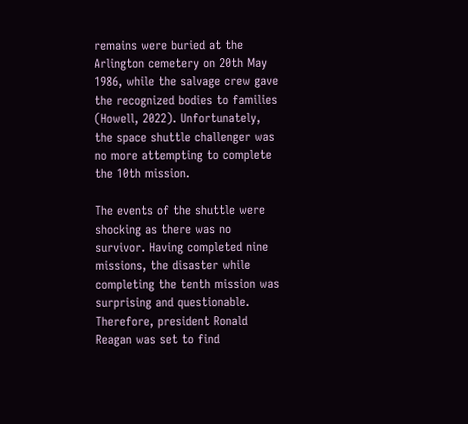remains were buried at the Arlington cemetery on 20th May 1986, while the salvage crew gave the recognized bodies to families (Howell, 2022). Unfortunately, the space shuttle challenger was no more attempting to complete the 10th mission.

The events of the shuttle were shocking as there was no survivor. Having completed nine missions, the disaster while completing the tenth mission was surprising and questionable. Therefore, president Ronald Reagan was set to find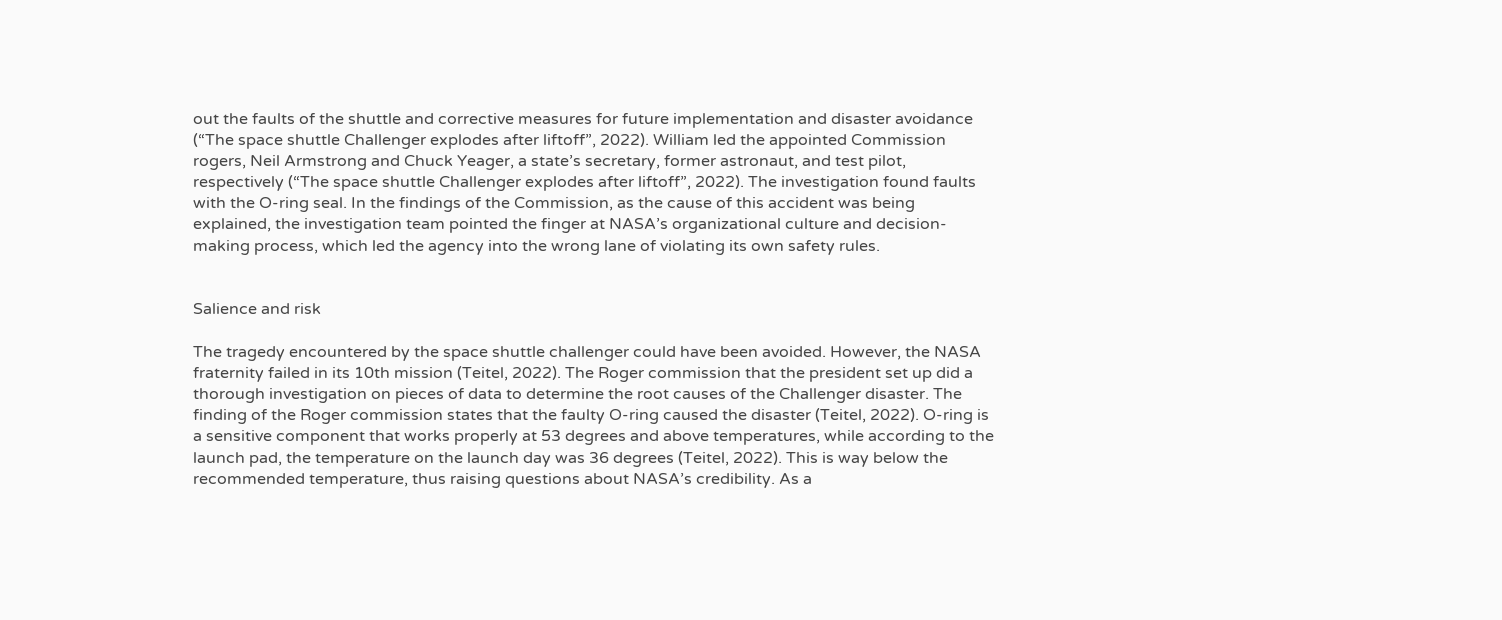out the faults of the shuttle and corrective measures for future implementation and disaster avoidance (“The space shuttle Challenger explodes after liftoff”, 2022). William led the appointed Commission rogers, Neil Armstrong and Chuck Yeager, a state’s secretary, former astronaut, and test pilot, respectively (“The space shuttle Challenger explodes after liftoff”, 2022). The investigation found faults with the O-ring seal. In the findings of the Commission, as the cause of this accident was being explained, the investigation team pointed the finger at NASA’s organizational culture and decision-making process, which led the agency into the wrong lane of violating its own safety rules.


Salience and risk

The tragedy encountered by the space shuttle challenger could have been avoided. However, the NASA fraternity failed in its 10th mission (Teitel, 2022). The Roger commission that the president set up did a thorough investigation on pieces of data to determine the root causes of the Challenger disaster. The finding of the Roger commission states that the faulty O-ring caused the disaster (Teitel, 2022). O-ring is a sensitive component that works properly at 53 degrees and above temperatures, while according to the launch pad, the temperature on the launch day was 36 degrees (Teitel, 2022). This is way below the recommended temperature, thus raising questions about NASA’s credibility. As a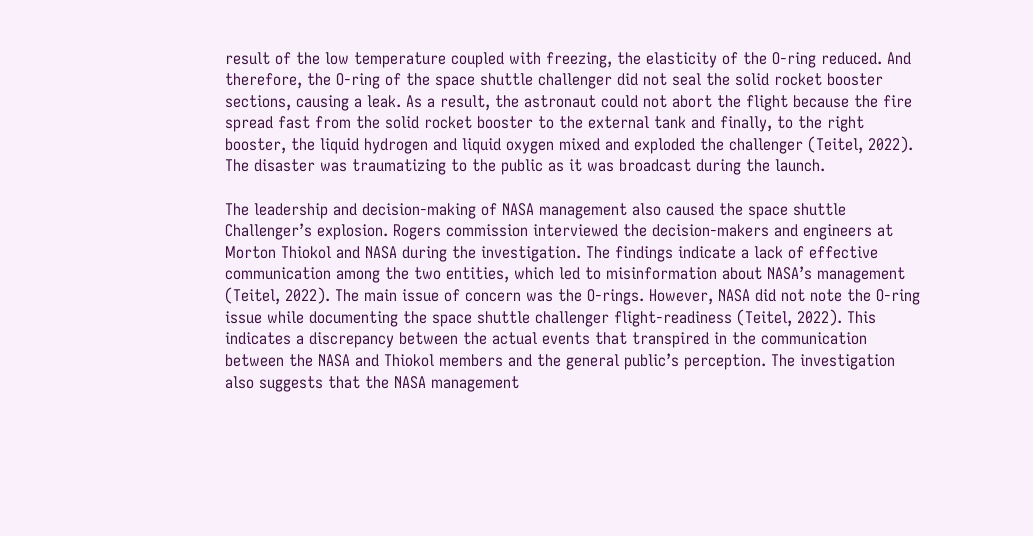result of the low temperature coupled with freezing, the elasticity of the O-ring reduced. And therefore, the O-ring of the space shuttle challenger did not seal the solid rocket booster sections, causing a leak. As a result, the astronaut could not abort the flight because the fire spread fast from the solid rocket booster to the external tank and finally, to the right booster, the liquid hydrogen and liquid oxygen mixed and exploded the challenger (Teitel, 2022). The disaster was traumatizing to the public as it was broadcast during the launch.

The leadership and decision-making of NASA management also caused the space shuttle Challenger’s explosion. Rogers commission interviewed the decision-makers and engineers at Morton Thiokol and NASA during the investigation. The findings indicate a lack of effective communication among the two entities, which led to misinformation about NASA’s management (Teitel, 2022). The main issue of concern was the O-rings. However, NASA did not note the O-ring issue while documenting the space shuttle challenger flight-readiness (Teitel, 2022). This indicates a discrepancy between the actual events that transpired in the communication between the NASA and Thiokol members and the general public’s perception. The investigation also suggests that the NASA management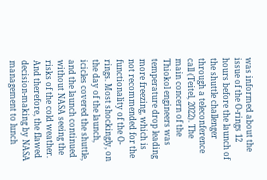was informed about the issue of the O-rings 12 hours before the launch of the shuttle challenger through a teleconference call (Teitel, 2022). The main concern of the Thiokol engineers was temperature drop leading more freezing, which is not recommended for the functionality of the O-rings. Most shockingly, on the day of the launch, icicles covered the shuttle, and the launch continued without NASA seeing the risks of the cold weather. And therefore, the flawed decision-making by NASA management to lunch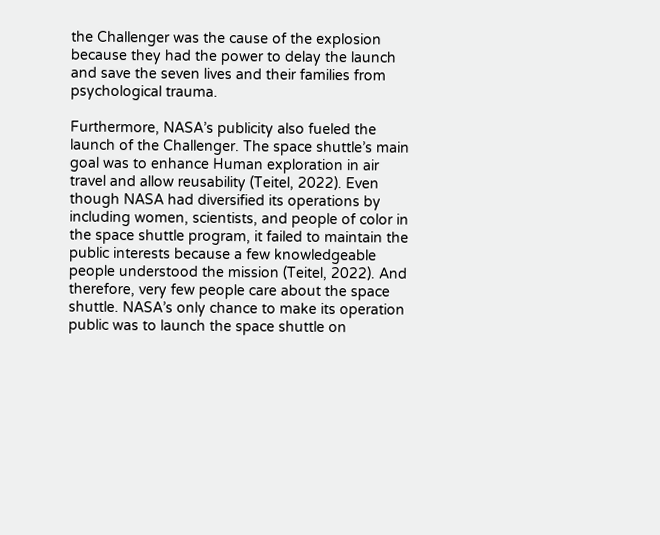the Challenger was the cause of the explosion because they had the power to delay the launch and save the seven lives and their families from psychological trauma.

Furthermore, NASA’s publicity also fueled the launch of the Challenger. The space shuttle’s main goal was to enhance Human exploration in air travel and allow reusability (Teitel, 2022). Even though NASA had diversified its operations by including women, scientists, and people of color in the space shuttle program, it failed to maintain the public interests because a few knowledgeable people understood the mission (Teitel, 2022). And therefore, very few people care about the space shuttle. NASA’s only chance to make its operation public was to launch the space shuttle on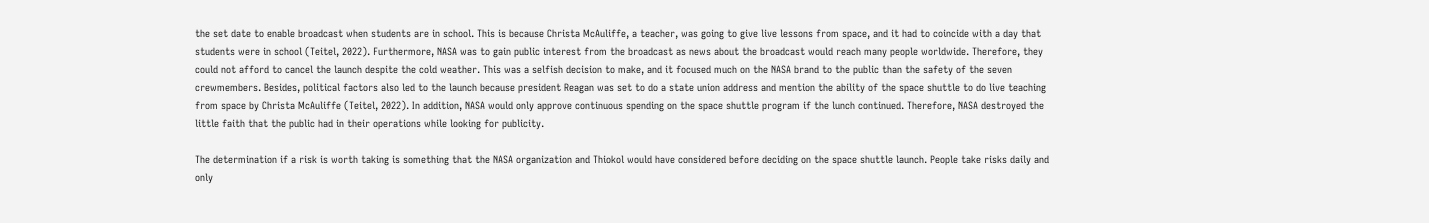the set date to enable broadcast when students are in school. This is because Christa McAuliffe, a teacher, was going to give live lessons from space, and it had to coincide with a day that students were in school (Teitel, 2022). Furthermore, NASA was to gain public interest from the broadcast as news about the broadcast would reach many people worldwide. Therefore, they could not afford to cancel the launch despite the cold weather. This was a selfish decision to make, and it focused much on the NASA brand to the public than the safety of the seven crewmembers. Besides, political factors also led to the launch because president Reagan was set to do a state union address and mention the ability of the space shuttle to do live teaching from space by Christa McAuliffe (Teitel, 2022). In addition, NASA would only approve continuous spending on the space shuttle program if the lunch continued. Therefore, NASA destroyed the little faith that the public had in their operations while looking for publicity.

The determination if a risk is worth taking is something that the NASA organization and Thiokol would have considered before deciding on the space shuttle launch. People take risks daily and only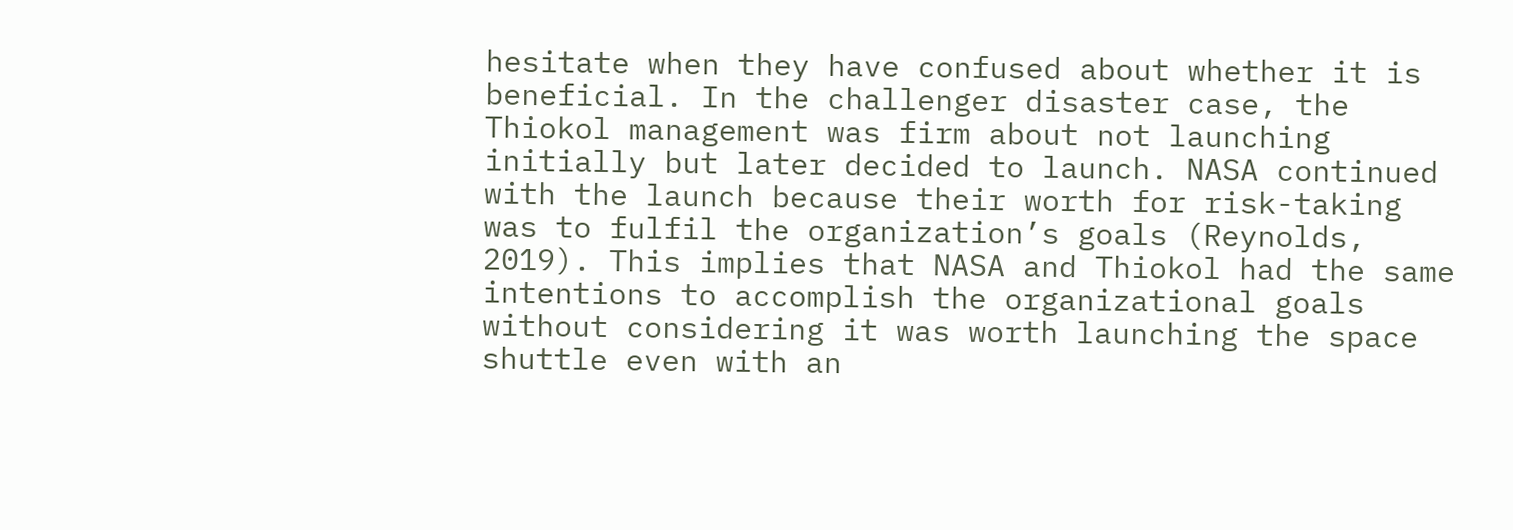hesitate when they have confused about whether it is beneficial. In the challenger disaster case, the Thiokol management was firm about not launching initially but later decided to launch. NASA continued with the launch because their worth for risk-taking was to fulfil the organization’s goals (Reynolds, 2019). This implies that NASA and Thiokol had the same intentions to accomplish the organizational goals without considering it was worth launching the space shuttle even with an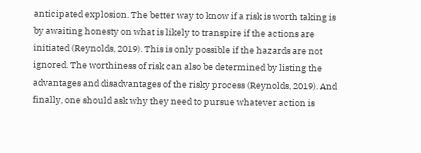anticipated explosion. The better way to know if a risk is worth taking is by awaiting honesty on what is likely to transpire if the actions are initiated (Reynolds, 2019). This is only possible if the hazards are not ignored. The worthiness of risk can also be determined by listing the advantages and disadvantages of the risky process (Reynolds, 2019). And finally, one should ask why they need to pursue whatever action is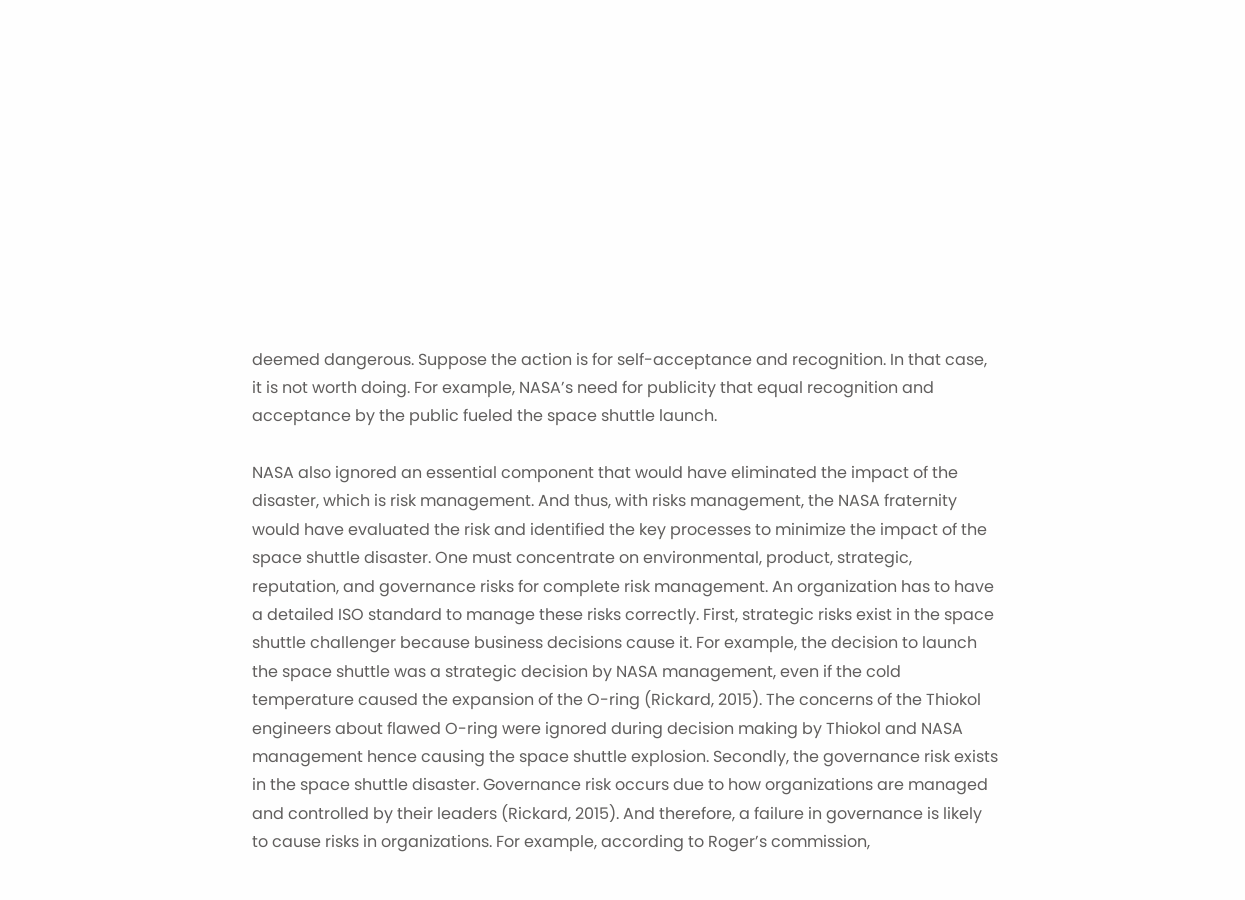deemed dangerous. Suppose the action is for self-acceptance and recognition. In that case, it is not worth doing. For example, NASA’s need for publicity that equal recognition and acceptance by the public fueled the space shuttle launch.

NASA also ignored an essential component that would have eliminated the impact of the disaster, which is risk management. And thus, with risks management, the NASA fraternity would have evaluated the risk and identified the key processes to minimize the impact of the space shuttle disaster. One must concentrate on environmental, product, strategic, reputation, and governance risks for complete risk management. An organization has to have a detailed ISO standard to manage these risks correctly. First, strategic risks exist in the space shuttle challenger because business decisions cause it. For example, the decision to launch the space shuttle was a strategic decision by NASA management, even if the cold temperature caused the expansion of the O-ring (Rickard, 2015). The concerns of the Thiokol engineers about flawed O-ring were ignored during decision making by Thiokol and NASA management hence causing the space shuttle explosion. Secondly, the governance risk exists in the space shuttle disaster. Governance risk occurs due to how organizations are managed and controlled by their leaders (Rickard, 2015). And therefore, a failure in governance is likely to cause risks in organizations. For example, according to Roger’s commission,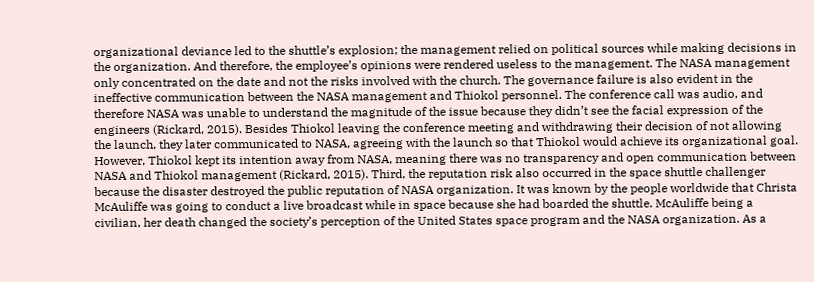organizational deviance led to the shuttle’s explosion; the management relied on political sources while making decisions in the organization. And therefore, the employee’s opinions were rendered useless to the management. The NASA management only concentrated on the date and not the risks involved with the church. The governance failure is also evident in the ineffective communication between the NASA management and Thiokol personnel. The conference call was audio, and therefore NASA was unable to understand the magnitude of the issue because they didn’t see the facial expression of the engineers (Rickard, 2015). Besides Thiokol leaving the conference meeting and withdrawing their decision of not allowing the launch, they later communicated to NASA, agreeing with the launch so that Thiokol would achieve its organizational goal. However, Thiokol kept its intention away from NASA, meaning there was no transparency and open communication between NASA and Thiokol management (Rickard, 2015). Third, the reputation risk also occurred in the space shuttle challenger because the disaster destroyed the public reputation of NASA organization. It was known by the people worldwide that Christa McAuliffe was going to conduct a live broadcast while in space because she had boarded the shuttle. McAuliffe being a civilian, her death changed the society’s perception of the United States space program and the NASA organization. As a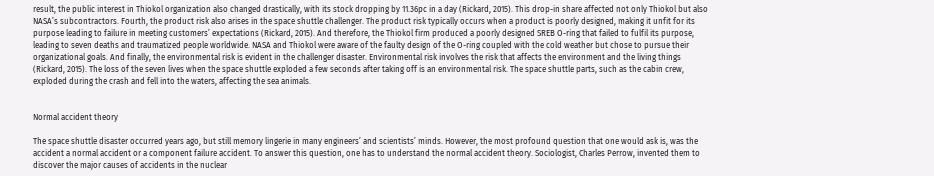result, the public interest in Thiokol organization also changed drastically, with its stock dropping by 11.36pc in a day (Rickard, 2015). This drop-in share affected not only Thiokol but also NASA’s subcontractors. Fourth, the product risk also arises in the space shuttle challenger. The product risk typically occurs when a product is poorly designed, making it unfit for its purpose leading to failure in meeting customers’ expectations (Rickard, 2015). And therefore, the Thiokol firm produced a poorly designed SREB O-ring that failed to fulfil its purpose, leading to seven deaths and traumatized people worldwide. NASA and Thiokol were aware of the faulty design of the O-ring coupled with the cold weather but chose to pursue their organizational goals. And finally, the environmental risk is evident in the challenger disaster. Environmental risk involves the risk that affects the environment and the living things (Rickard, 2015). The loss of the seven lives when the space shuttle exploded a few seconds after taking off is an environmental risk. The space shuttle parts, such as the cabin crew, exploded during the crash and fell into the waters, affecting the sea animals.


Normal accident theory

The space shuttle disaster occurred years ago, but still memory lingerie in many engineers’ and scientists’ minds. However, the most profound question that one would ask is, was the accident a normal accident or a component failure accident. To answer this question, one has to understand the normal accident theory. Sociologist, Charles Perrow, invented them to discover the major causes of accidents in the nuclear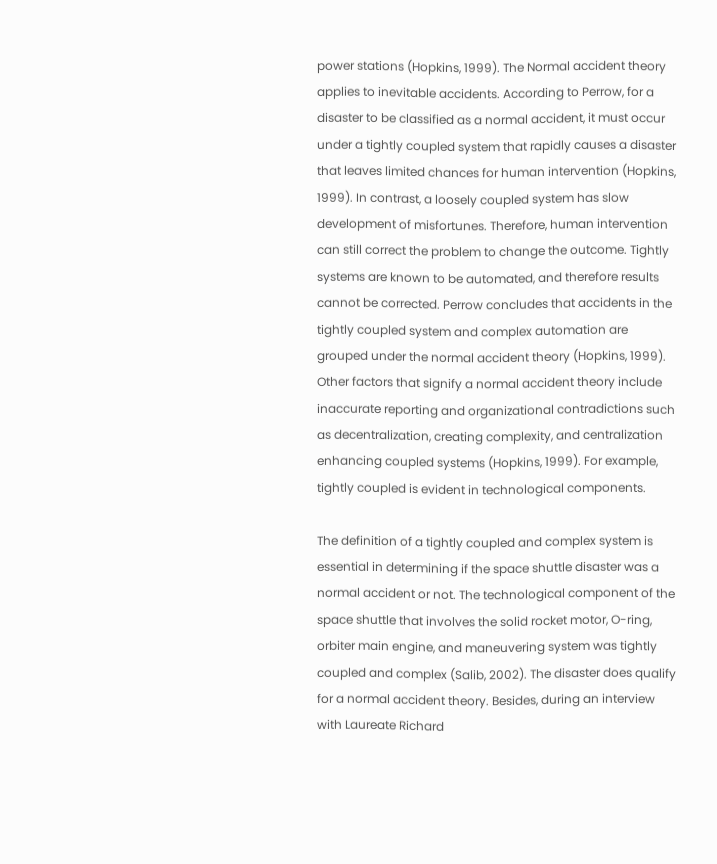power stations (Hopkins, 1999). The Normal accident theory applies to inevitable accidents. According to Perrow, for a disaster to be classified as a normal accident, it must occur under a tightly coupled system that rapidly causes a disaster that leaves limited chances for human intervention (Hopkins, 1999). In contrast, a loosely coupled system has slow development of misfortunes. Therefore, human intervention can still correct the problem to change the outcome. Tightly systems are known to be automated, and therefore results cannot be corrected. Perrow concludes that accidents in the tightly coupled system and complex automation are grouped under the normal accident theory (Hopkins, 1999). Other factors that signify a normal accident theory include inaccurate reporting and organizational contradictions such as decentralization, creating complexity, and centralization enhancing coupled systems (Hopkins, 1999). For example, tightly coupled is evident in technological components.

The definition of a tightly coupled and complex system is essential in determining if the space shuttle disaster was a normal accident or not. The technological component of the space shuttle that involves the solid rocket motor, O-ring, orbiter main engine, and maneuvering system was tightly coupled and complex (Salib, 2002). The disaster does qualify for a normal accident theory. Besides, during an interview with Laureate Richard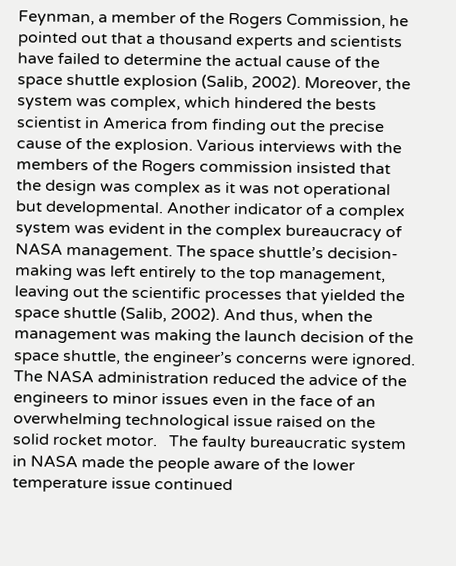Feynman, a member of the Rogers Commission, he pointed out that a thousand experts and scientists have failed to determine the actual cause of the space shuttle explosion (Salib, 2002). Moreover, the system was complex, which hindered the bests scientist in America from finding out the precise cause of the explosion. Various interviews with the members of the Rogers commission insisted that the design was complex as it was not operational but developmental. Another indicator of a complex system was evident in the complex bureaucracy of NASA management. The space shuttle’s decision-making was left entirely to the top management, leaving out the scientific processes that yielded the space shuttle (Salib, 2002). And thus, when the management was making the launch decision of the space shuttle, the engineer’s concerns were ignored. The NASA administration reduced the advice of the engineers to minor issues even in the face of an overwhelming technological issue raised on the solid rocket motor.   The faulty bureaucratic system in NASA made the people aware of the lower temperature issue continued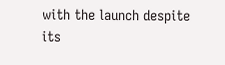with the launch despite its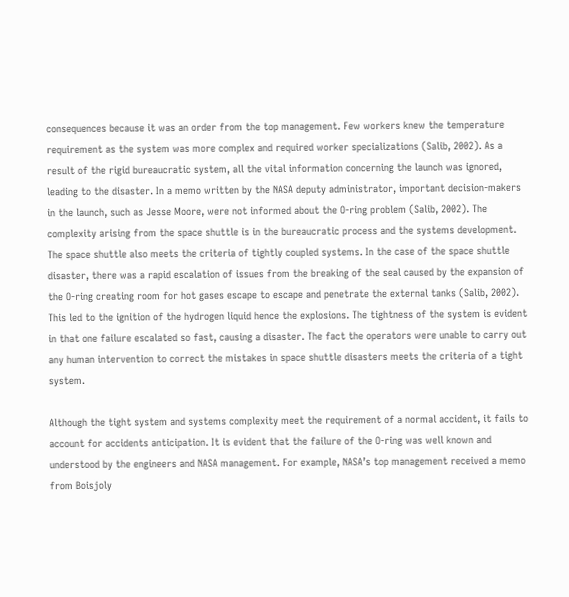consequences because it was an order from the top management. Few workers knew the temperature requirement as the system was more complex and required worker specializations (Salib, 2002). As a result of the rigid bureaucratic system, all the vital information concerning the launch was ignored, leading to the disaster. In a memo written by the NASA deputy administrator, important decision-makers in the launch, such as Jesse Moore, were not informed about the O-ring problem (Salib, 2002). The complexity arising from the space shuttle is in the bureaucratic process and the systems development. The space shuttle also meets the criteria of tightly coupled systems. In the case of the space shuttle disaster, there was a rapid escalation of issues from the breaking of the seal caused by the expansion of the O-ring creating room for hot gases escape to escape and penetrate the external tanks (Salib, 2002). This led to the ignition of the hydrogen liquid hence the explosions. The tightness of the system is evident in that one failure escalated so fast, causing a disaster. The fact the operators were unable to carry out any human intervention to correct the mistakes in space shuttle disasters meets the criteria of a tight system.

Although the tight system and systems complexity meet the requirement of a normal accident, it fails to account for accidents anticipation. It is evident that the failure of the O-ring was well known and understood by the engineers and NASA management. For example, NASA’s top management received a memo from Boisjoly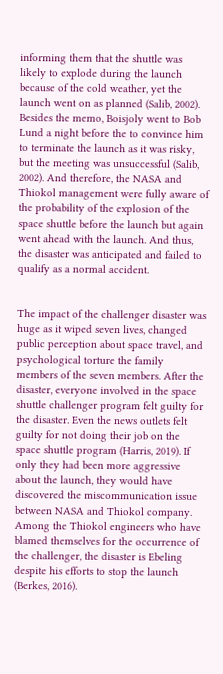informing them that the shuttle was likely to explode during the launch because of the cold weather, yet the launch went on as planned (Salib, 2002). Besides the memo, Boisjoly went to Bob Lund a night before the to convince him to terminate the launch as it was risky, but the meeting was unsuccessful (Salib, 2002). And therefore, the NASA and Thiokol management were fully aware of the probability of the explosion of the space shuttle before the launch but again went ahead with the launch. And thus, the disaster was anticipated and failed to qualify as a normal accident.


The impact of the challenger disaster was huge as it wiped seven lives, changed public perception about space travel, and psychological torture the family members of the seven members. After the disaster, everyone involved in the space shuttle challenger program felt guilty for the disaster. Even the news outlets felt guilty for not doing their job on the space shuttle program (Harris, 2019). If only they had been more aggressive about the launch, they would have discovered the miscommunication issue between NASA and Thiokol company. Among the Thiokol engineers who have blamed themselves for the occurrence of the challenger, the disaster is Ebeling despite his efforts to stop the launch (Berkes, 2016).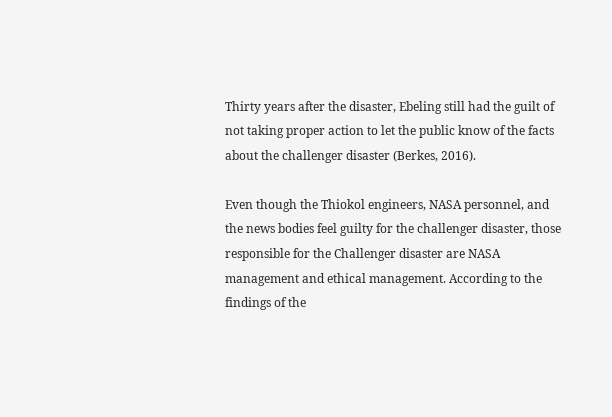Thirty years after the disaster, Ebeling still had the guilt of not taking proper action to let the public know of the facts about the challenger disaster (Berkes, 2016).

Even though the Thiokol engineers, NASA personnel, and the news bodies feel guilty for the challenger disaster, those responsible for the Challenger disaster are NASA management and ethical management. According to the findings of the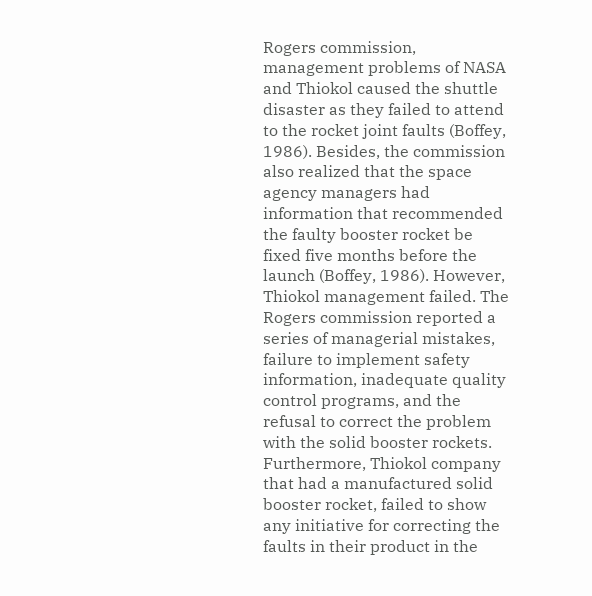Rogers commission, management problems of NASA and Thiokol caused the shuttle disaster as they failed to attend to the rocket joint faults (Boffey, 1986). Besides, the commission also realized that the space agency managers had information that recommended the faulty booster rocket be fixed five months before the launch (Boffey, 1986). However, Thiokol management failed. The Rogers commission reported a series of managerial mistakes, failure to implement safety information, inadequate quality control programs, and the refusal to correct the problem with the solid booster rockets. Furthermore, Thiokol company that had a manufactured solid booster rocket, failed to show any initiative for correcting the faults in their product in the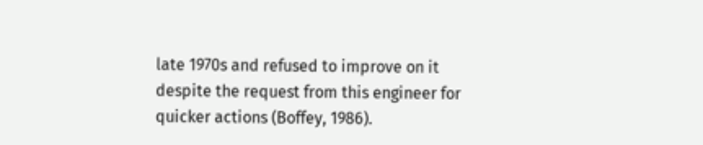late 1970s and refused to improve on it despite the request from this engineer for quicker actions (Boffey, 1986).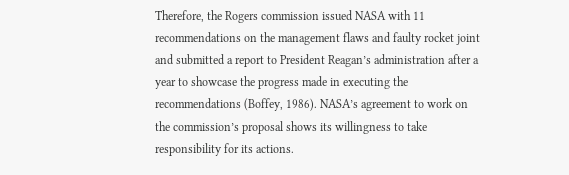Therefore, the Rogers commission issued NASA with 11 recommendations on the management flaws and faulty rocket joint and submitted a report to President Reagan’s administration after a year to showcase the progress made in executing the recommendations (Boffey, 1986). NASA’s agreement to work on the commission’s proposal shows its willingness to take responsibility for its actions.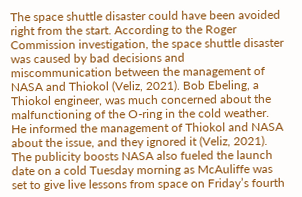The space shuttle disaster could have been avoided right from the start. According to the Roger Commission investigation, the space shuttle disaster was caused by bad decisions and miscommunication between the management of NASA and Thiokol (Veliz, 2021). Bob Ebeling, a Thiokol engineer, was much concerned about the malfunctioning of the O-ring in the cold weather. He informed the management of Thiokol and NASA about the issue, and they ignored it (Veliz, 2021). The publicity boosts NASA also fueled the launch date on a cold Tuesday morning as McAuliffe was set to give live lessons from space on Friday’s fourth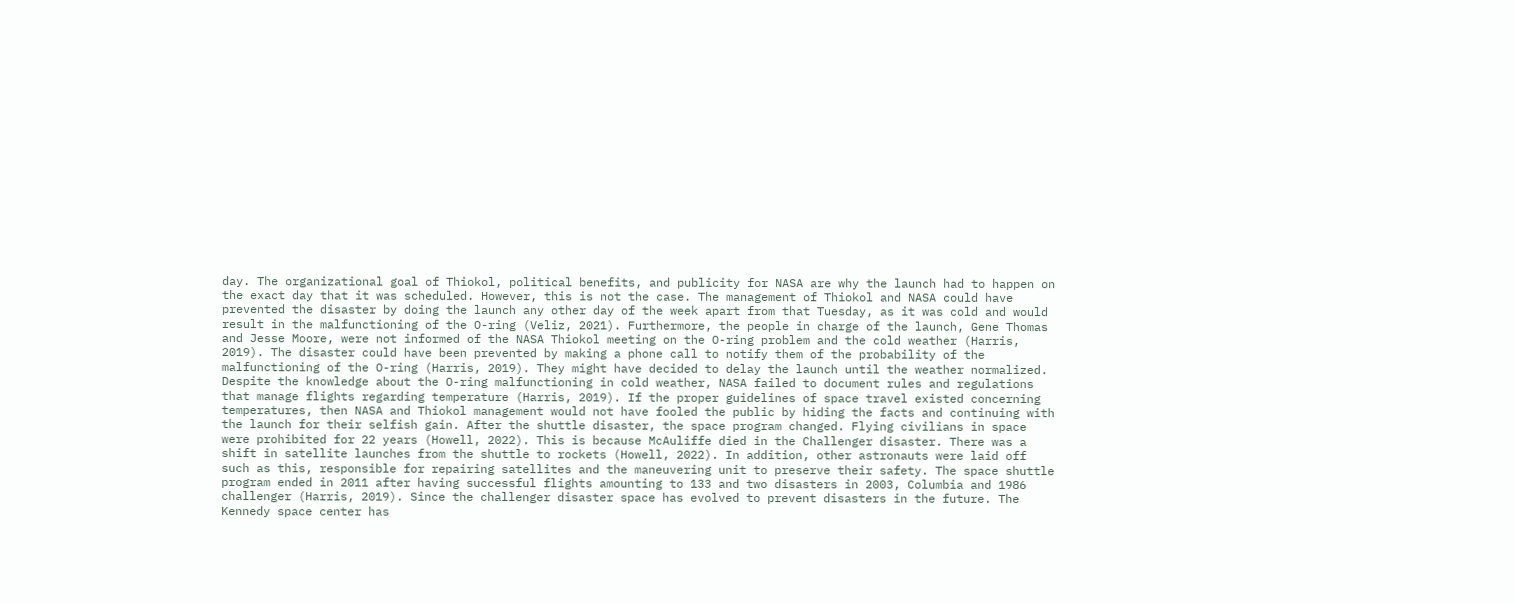day. The organizational goal of Thiokol, political benefits, and publicity for NASA are why the launch had to happen on the exact day that it was scheduled. However, this is not the case. The management of Thiokol and NASA could have prevented the disaster by doing the launch any other day of the week apart from that Tuesday, as it was cold and would result in the malfunctioning of the O-ring (Veliz, 2021). Furthermore, the people in charge of the launch, Gene Thomas and Jesse Moore, were not informed of the NASA Thiokol meeting on the O-ring problem and the cold weather (Harris, 2019). The disaster could have been prevented by making a phone call to notify them of the probability of the malfunctioning of the O-ring (Harris, 2019). They might have decided to delay the launch until the weather normalized. Despite the knowledge about the O-ring malfunctioning in cold weather, NASA failed to document rules and regulations that manage flights regarding temperature (Harris, 2019). If the proper guidelines of space travel existed concerning temperatures, then NASA and Thiokol management would not have fooled the public by hiding the facts and continuing with the launch for their selfish gain. After the shuttle disaster, the space program changed. Flying civilians in space were prohibited for 22 years (Howell, 2022). This is because McAuliffe died in the Challenger disaster. There was a shift in satellite launches from the shuttle to rockets (Howell, 2022). In addition, other astronauts were laid off such as this, responsible for repairing satellites and the maneuvering unit to preserve their safety. The space shuttle program ended in 2011 after having successful flights amounting to 133 and two disasters in 2003, Columbia and 1986 challenger (Harris, 2019). Since the challenger disaster space has evolved to prevent disasters in the future. The Kennedy space center has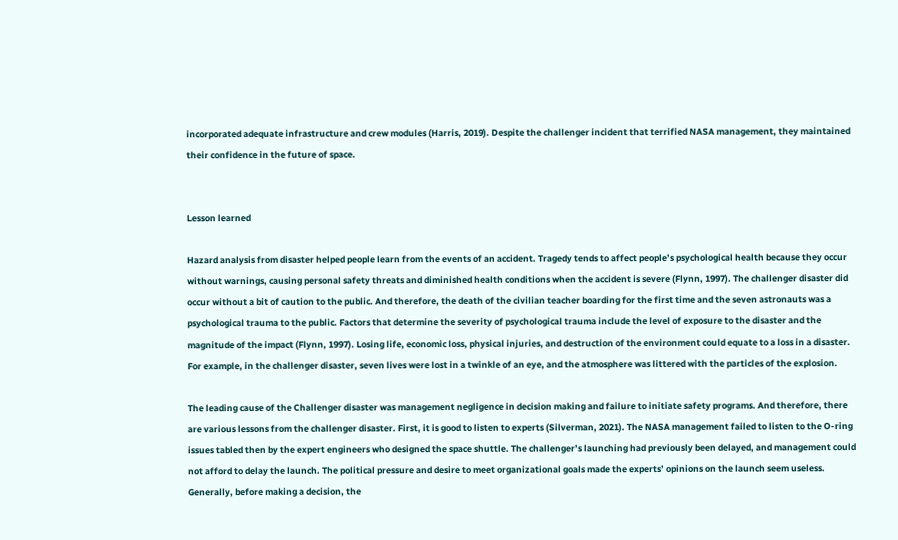incorporated adequate infrastructure and crew modules (Harris, 2019). Despite the challenger incident that terrified NASA management, they maintained their confidence in the future of space.


Lesson learned

Hazard analysis from disaster helped people learn from the events of an accident. Tragedy tends to affect people’s psychological health because they occur without warnings, causing personal safety threats and diminished health conditions when the accident is severe (Flynn, 1997). The challenger disaster did occur without a bit of caution to the public. And therefore, the death of the civilian teacher boarding for the first time and the seven astronauts was a psychological trauma to the public. Factors that determine the severity of psychological trauma include the level of exposure to the disaster and the magnitude of the impact (Flynn, 1997). Losing life, economic loss, physical injuries, and destruction of the environment could equate to a loss in a disaster. For example, in the challenger disaster, seven lives were lost in a twinkle of an eye, and the atmosphere was littered with the particles of the explosion.

The leading cause of the Challenger disaster was management negligence in decision making and failure to initiate safety programs. And therefore, there are various lessons from the challenger disaster. First, it is good to listen to experts (Silverman, 2021). The NASA management failed to listen to the O-ring issues tabled then by the expert engineers who designed the space shuttle. The challenger’s launching had previously been delayed, and management could not afford to delay the launch. The political pressure and desire to meet organizational goals made the experts’ opinions on the launch seem useless. Generally, before making a decision, the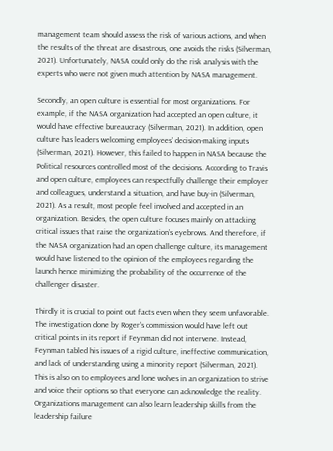management team should assess the risk of various actions, and when the results of the threat are disastrous, one avoids the risks (Silverman, 2021). Unfortunately, NASA could only do the risk analysis with the experts who were not given much attention by NASA management.

Secondly, an open culture is essential for most organizations. For example, if the NASA organization had accepted an open culture, it would have effective bureaucracy (Silverman, 2021). In addition, open culture has leaders welcoming employees’ decision-making inputs (Silverman, 2021). However, this failed to happen in NASA because the Political resources controlled most of the decisions. According to Travis and open culture, employees can respectfully challenge their employer and colleagues, understand a situation, and have buy-in (Silverman, 2021). As a result, most people feel involved and accepted in an organization. Besides, the open culture focuses mainly on attacking critical issues that raise the organization’s eyebrows. And therefore, if the NASA organization had an open challenge culture, its management would have listened to the opinion of the employees regarding the launch hence minimizing the probability of the occurrence of the challenger disaster.

Thirdly it is crucial to point out facts even when they seem unfavorable. The investigation done by Roger’s commission would have left out critical points in its report if Feynman did not intervene. Instead, Feynman tabled his issues of a rigid culture, ineffective communication, and lack of understanding using a minority report (Silverman, 2021). This is also on to employees and lone wolves in an organization to strive and voice their options so that everyone can acknowledge the reality. Organizations management can also learn leadership skills from the leadership failure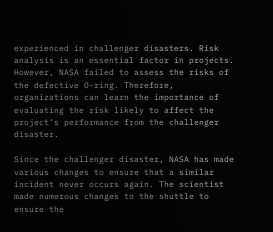experienced in challenger disasters. Risk analysis is an essential factor in projects. However, NASA failed to assess the risks of the defective O-ring. Therefore, organizations can learn the importance of evaluating the risk likely to affect the project’s performance from the challenger disaster.

Since the challenger disaster, NASA has made various changes to ensure that a similar incident never occurs again. The scientist made numerous changes to the shuttle to ensure the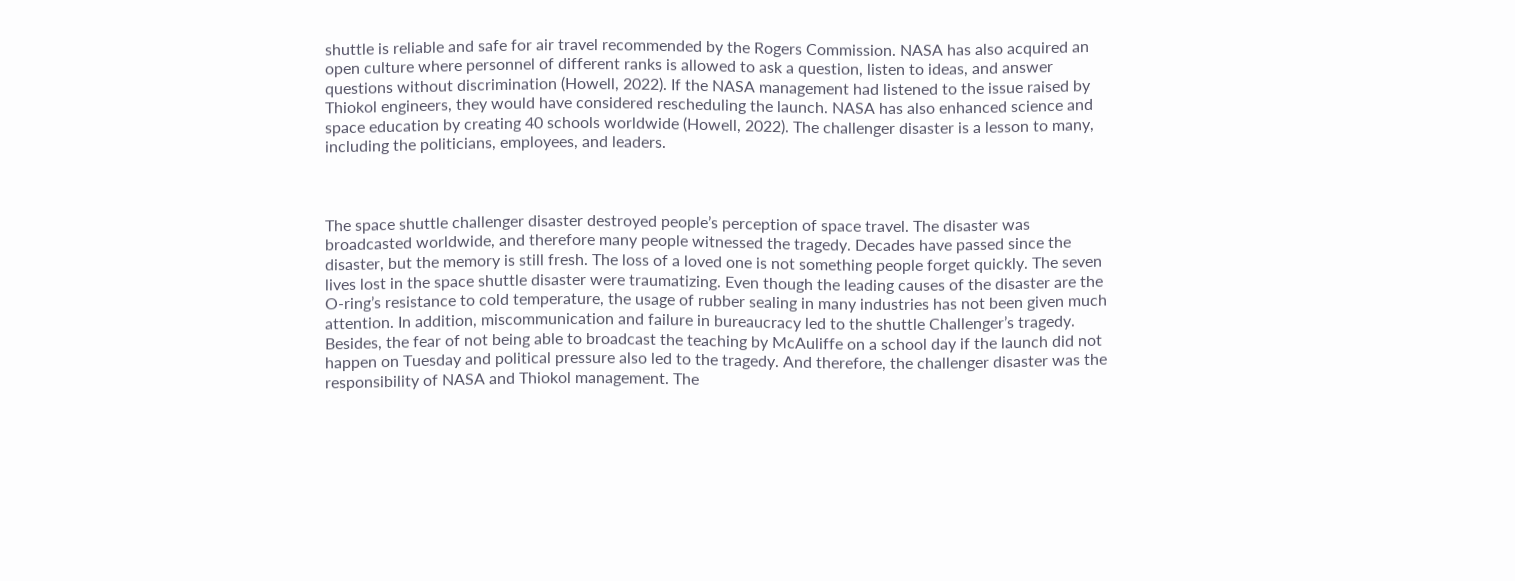shuttle is reliable and safe for air travel recommended by the Rogers Commission. NASA has also acquired an open culture where personnel of different ranks is allowed to ask a question, listen to ideas, and answer questions without discrimination (Howell, 2022). If the NASA management had listened to the issue raised by Thiokol engineers, they would have considered rescheduling the launch. NASA has also enhanced science and space education by creating 40 schools worldwide (Howell, 2022). The challenger disaster is a lesson to many, including the politicians, employees, and leaders.



The space shuttle challenger disaster destroyed people’s perception of space travel. The disaster was broadcasted worldwide, and therefore many people witnessed the tragedy. Decades have passed since the disaster, but the memory is still fresh. The loss of a loved one is not something people forget quickly. The seven lives lost in the space shuttle disaster were traumatizing. Even though the leading causes of the disaster are the O-ring’s resistance to cold temperature, the usage of rubber sealing in many industries has not been given much attention. In addition, miscommunication and failure in bureaucracy led to the shuttle Challenger’s tragedy. Besides, the fear of not being able to broadcast the teaching by McAuliffe on a school day if the launch did not happen on Tuesday and political pressure also led to the tragedy. And therefore, the challenger disaster was the responsibility of NASA and Thiokol management. The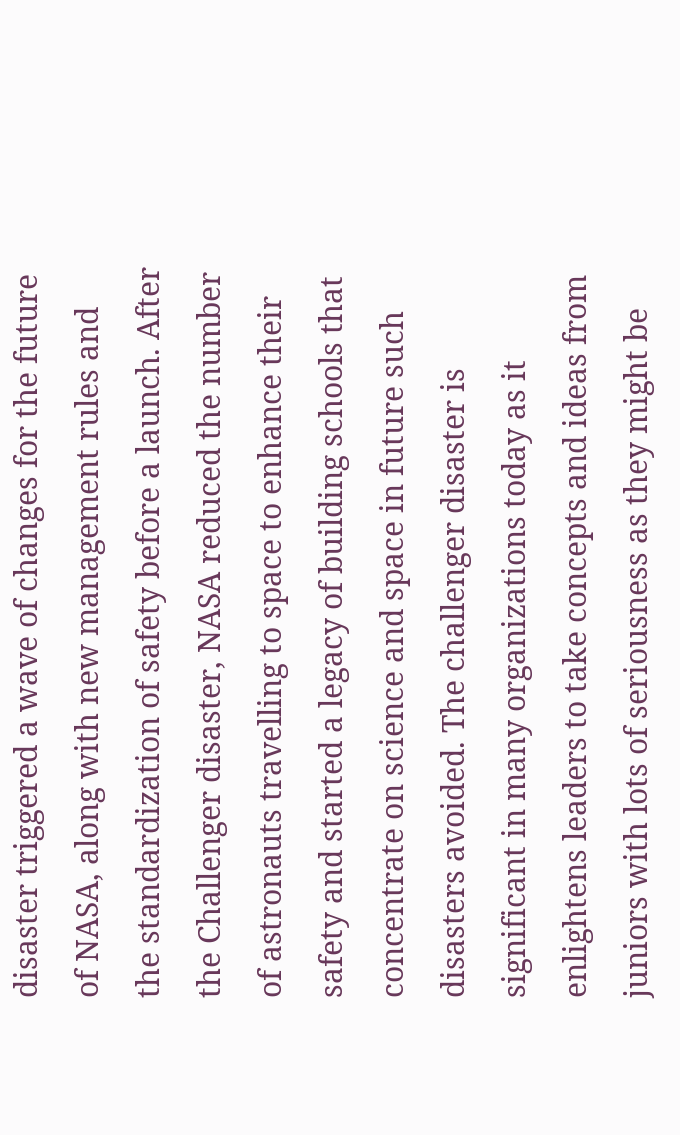disaster triggered a wave of changes for the future of NASA, along with new management rules and the standardization of safety before a launch. After the Challenger disaster, NASA reduced the number of astronauts travelling to space to enhance their safety and started a legacy of building schools that concentrate on science and space in future such disasters avoided. The challenger disaster is significant in many organizations today as it enlightens leaders to take concepts and ideas from juniors with lots of seriousness as they might be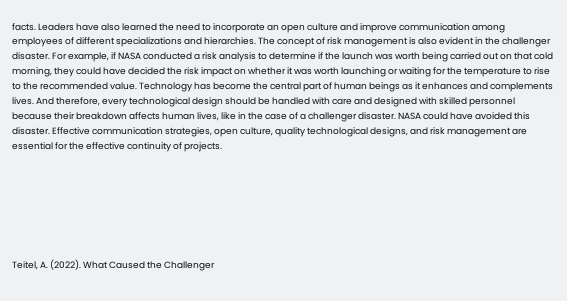facts. Leaders have also learned the need to incorporate an open culture and improve communication among employees of different specializations and hierarchies. The concept of risk management is also evident in the challenger disaster. For example, if NASA conducted a risk analysis to determine if the launch was worth being carried out on that cold morning, they could have decided the risk impact on whether it was worth launching or waiting for the temperature to rise to the recommended value. Technology has become the central part of human beings as it enhances and complements lives. And therefore, every technological design should be handled with care and designed with skilled personnel because their breakdown affects human lives, like in the case of a challenger disaster. NASA could have avoided this disaster. Effective communication strategies, open culture, quality technological designs, and risk management are essential for the effective continuity of projects.







Teitel, A. (2022). What Caused the Challenger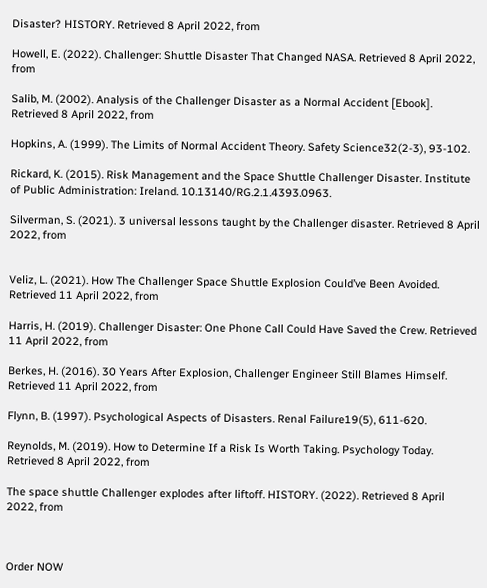Disaster? HISTORY. Retrieved 8 April 2022, from

Howell, E. (2022). Challenger: Shuttle Disaster That Changed NASA. Retrieved 8 April 2022, from

Salib, M. (2002). Analysis of the Challenger Disaster as a Normal Accident [Ebook]. Retrieved 8 April 2022, from

Hopkins, A. (1999). The Limits of Normal Accident Theory. Safety Science32(2-3), 93-102.

Rickard, K. (2015). Risk Management and the Space Shuttle Challenger Disaster. Institute of Public Administration: Ireland. 10.13140/RG.2.1.4393.0963.

Silverman, S. (2021). 3 universal lessons taught by the Challenger disaster. Retrieved 8 April 2022, from


Veliz, L. (2021). How The Challenger Space Shuttle Explosion Could’ve Been Avoided. Retrieved 11 April 2022, from

Harris, H. (2019). Challenger Disaster: One Phone Call Could Have Saved the Crew. Retrieved 11 April 2022, from

Berkes, H. (2016). 30 Years After Explosion, Challenger Engineer Still Blames Himself. Retrieved 11 April 2022, from

Flynn, B. (1997). Psychological Aspects of Disasters. Renal Failure19(5), 611-620.

Reynolds, M. (2019). How to Determine If a Risk Is Worth Taking. Psychology Today. Retrieved 8 April 2022, from

The space shuttle Challenger explodes after liftoff. HISTORY. (2022). Retrieved 8 April 2022, from



Order NOW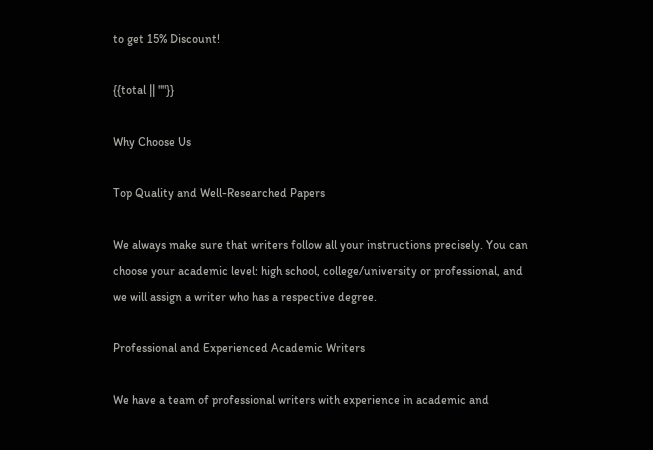to get 15% Discount!

{{total || ""}}

Why Choose Us

Top Quality and Well-Researched Papers

We always make sure that writers follow all your instructions precisely. You can choose your academic level: high school, college/university or professional, and we will assign a writer who has a respective degree.

Professional and Experienced Academic Writers

We have a team of professional writers with experience in academic and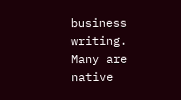business writing. Many are native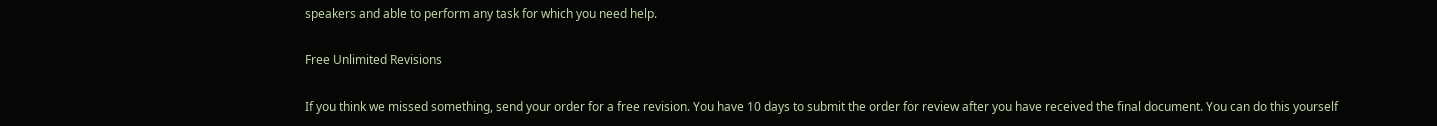speakers and able to perform any task for which you need help.

Free Unlimited Revisions

If you think we missed something, send your order for a free revision. You have 10 days to submit the order for review after you have received the final document. You can do this yourself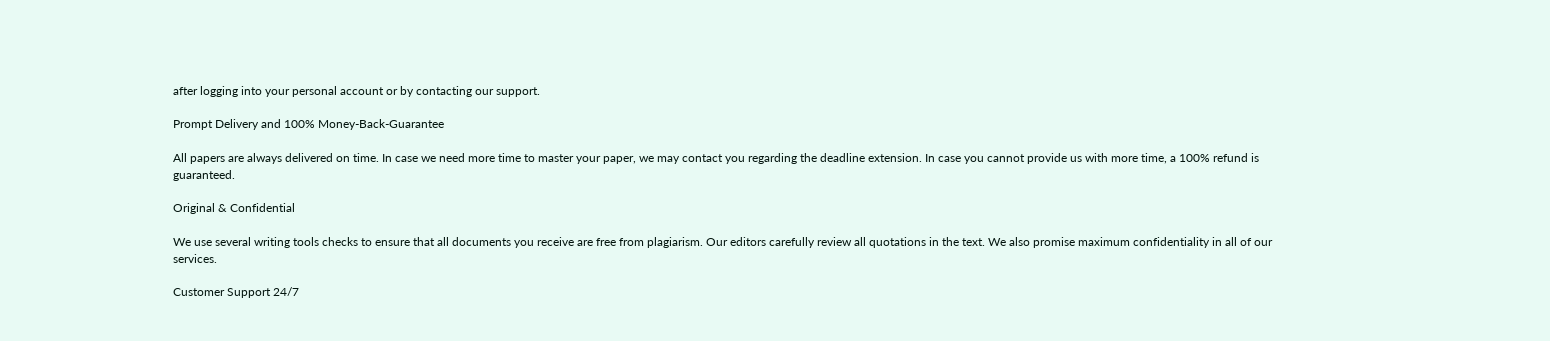after logging into your personal account or by contacting our support.

Prompt Delivery and 100% Money-Back-Guarantee

All papers are always delivered on time. In case we need more time to master your paper, we may contact you regarding the deadline extension. In case you cannot provide us with more time, a 100% refund is guaranteed.

Original & Confidential

We use several writing tools checks to ensure that all documents you receive are free from plagiarism. Our editors carefully review all quotations in the text. We also promise maximum confidentiality in all of our services.

Customer Support 24/7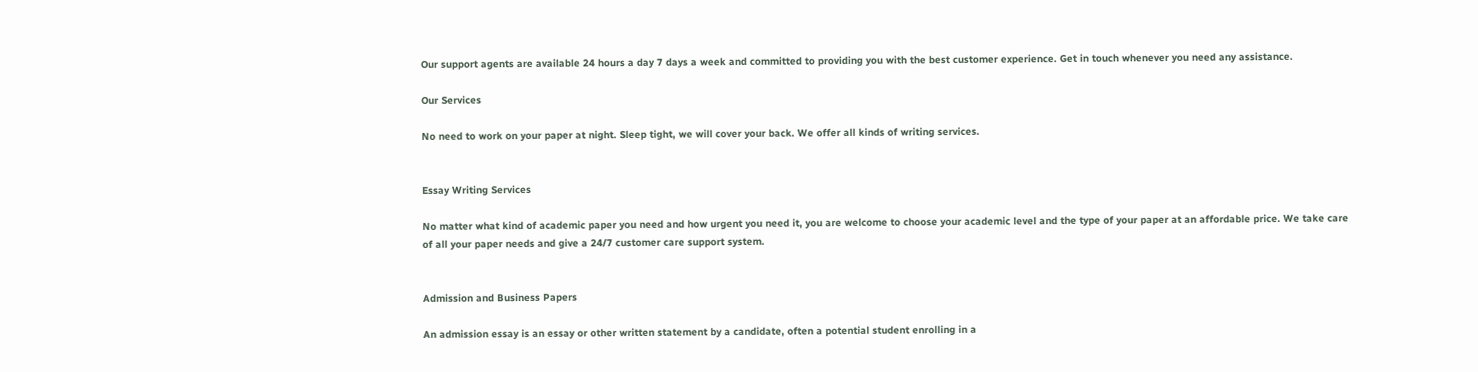Our support agents are available 24 hours a day 7 days a week and committed to providing you with the best customer experience. Get in touch whenever you need any assistance.

Our Services

No need to work on your paper at night. Sleep tight, we will cover your back. We offer all kinds of writing services.


Essay Writing Services

No matter what kind of academic paper you need and how urgent you need it, you are welcome to choose your academic level and the type of your paper at an affordable price. We take care of all your paper needs and give a 24/7 customer care support system.


Admission and Business Papers

An admission essay is an essay or other written statement by a candidate, often a potential student enrolling in a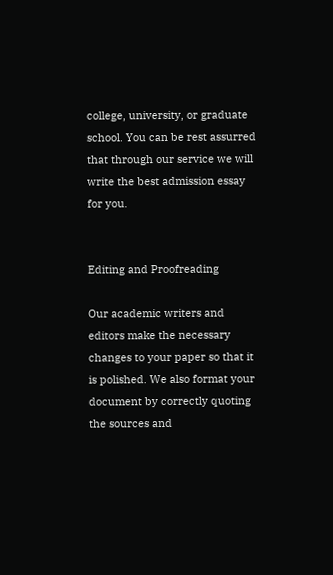college, university, or graduate school. You can be rest assurred that through our service we will write the best admission essay for you.


Editing and Proofreading

Our academic writers and editors make the necessary changes to your paper so that it is polished. We also format your document by correctly quoting the sources and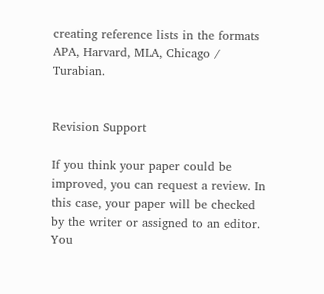creating reference lists in the formats APA, Harvard, MLA, Chicago / Turabian.


Revision Support

If you think your paper could be improved, you can request a review. In this case, your paper will be checked by the writer or assigned to an editor. You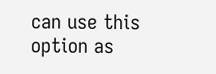can use this option as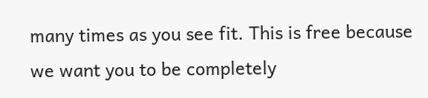many times as you see fit. This is free because we want you to be completely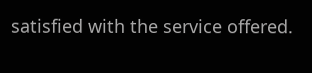satisfied with the service offered.